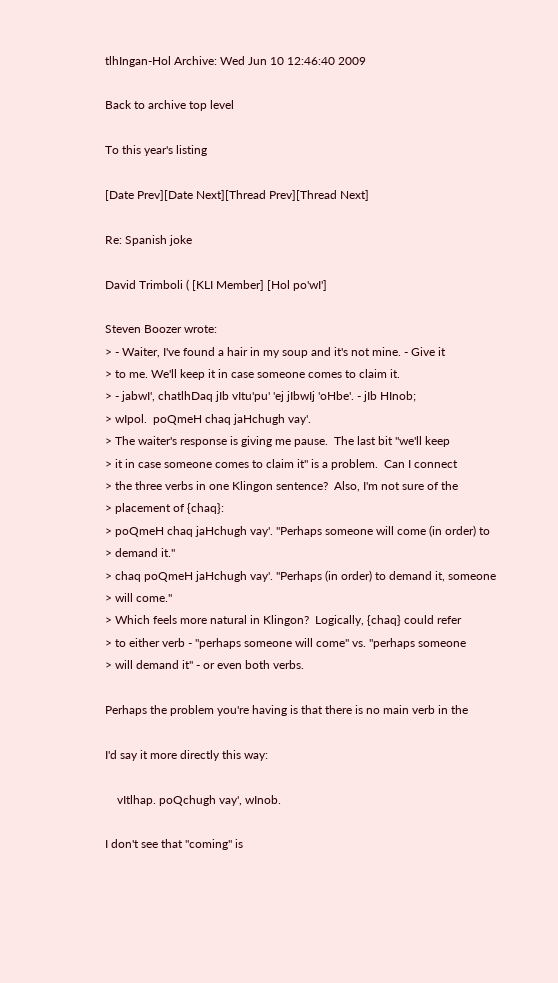tlhIngan-Hol Archive: Wed Jun 10 12:46:40 2009

Back to archive top level

To this year's listing

[Date Prev][Date Next][Thread Prev][Thread Next]

Re: Spanish joke

David Trimboli ( [KLI Member] [Hol po'wI']

Steven Boozer wrote:
> - Waiter, I've found a hair in my soup and it's not mine. - Give it
> to me. We'll keep it in case someone comes to claim it.
> - jabwI', chatlhDaq jIb vItu'pu' 'ej jIbwIj 'oHbe'. - jIb HInob;
> wIpol.  poQmeH chaq jaHchugh vay'.
> The waiter's response is giving me pause.  The last bit "we'll keep
> it in case someone comes to claim it" is a problem.  Can I connect
> the three verbs in one Klingon sentence?  Also, I'm not sure of the
> placement of {chaq}:
> poQmeH chaq jaHchugh vay'. "Perhaps someone will come (in order) to
> demand it."
> chaq poQmeH jaHchugh vay'. "Perhaps (in order) to demand it, someone
> will come."
> Which feels more natural in Klingon?  Logically, {chaq} could refer
> to either verb - "perhaps someone will come" vs. "perhaps someone
> will demand it" - or even both verbs.

Perhaps the problem you're having is that there is no main verb in the

I'd say it more directly this way:

    vItlhap. poQchugh vay', wInob.

I don't see that "coming" is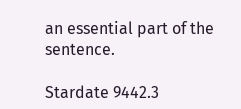an essential part of the sentence.

Stardate 9442.3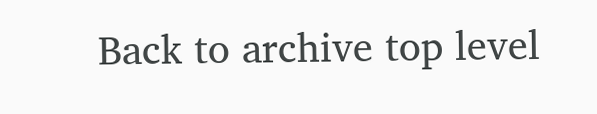Back to archive top level